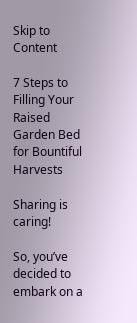Skip to Content

7 Steps to Filling Your Raised Garden Bed for Bountiful Harvests

Sharing is caring!

So, you’ve decided to embark on a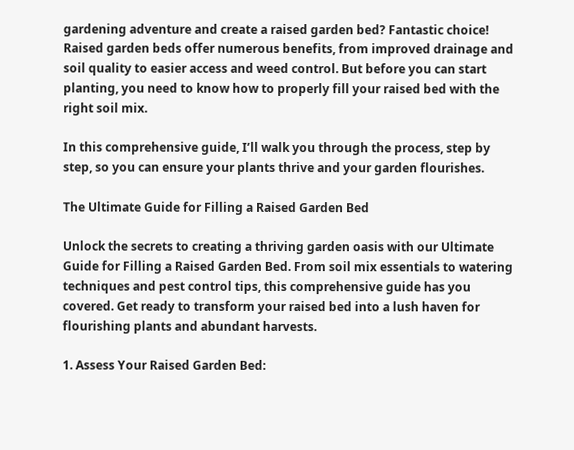gardening adventure and create a raised garden bed? Fantastic choice! Raised garden beds offer numerous benefits, from improved drainage and soil quality to easier access and weed control. But before you can start planting, you need to know how to properly fill your raised bed with the right soil mix.

In this comprehensive guide, I’ll walk you through the process, step by step, so you can ensure your plants thrive and your garden flourishes.

The Ultimate Guide for Filling a Raised Garden Bed

Unlock the secrets to creating a thriving garden oasis with our Ultimate Guide for Filling a Raised Garden Bed. From soil mix essentials to watering techniques and pest control tips, this comprehensive guide has you covered. Get ready to transform your raised bed into a lush haven for flourishing plants and abundant harvests.

1. Assess Your Raised Garden Bed: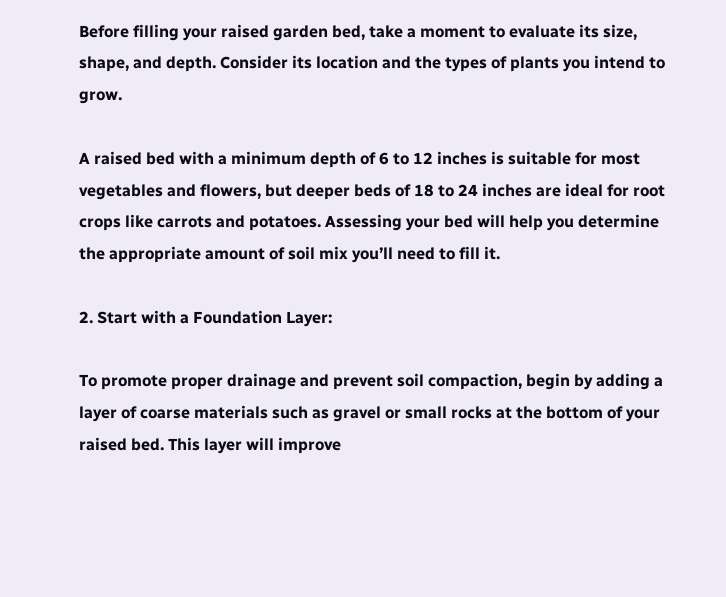Before filling your raised garden bed, take a moment to evaluate its size, shape, and depth. Consider its location and the types of plants you intend to grow.

A raised bed with a minimum depth of 6 to 12 inches is suitable for most vegetables and flowers, but deeper beds of 18 to 24 inches are ideal for root crops like carrots and potatoes. Assessing your bed will help you determine the appropriate amount of soil mix you’ll need to fill it.

2. Start with a Foundation Layer:

To promote proper drainage and prevent soil compaction, begin by adding a layer of coarse materials such as gravel or small rocks at the bottom of your raised bed. This layer will improve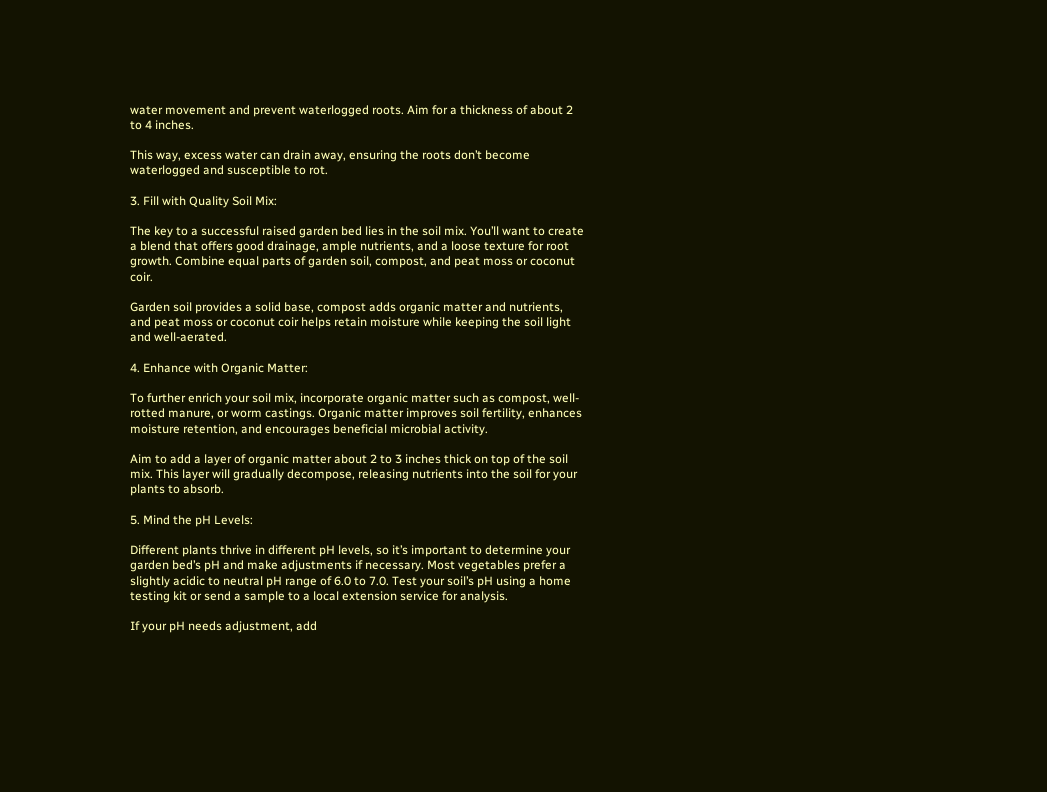water movement and prevent waterlogged roots. Aim for a thickness of about 2 to 4 inches.

This way, excess water can drain away, ensuring the roots don’t become waterlogged and susceptible to rot.

3. Fill with Quality Soil Mix:

The key to a successful raised garden bed lies in the soil mix. You’ll want to create a blend that offers good drainage, ample nutrients, and a loose texture for root growth. Combine equal parts of garden soil, compost, and peat moss or coconut coir.

Garden soil provides a solid base, compost adds organic matter and nutrients, and peat moss or coconut coir helps retain moisture while keeping the soil light and well-aerated.

4. Enhance with Organic Matter:

To further enrich your soil mix, incorporate organic matter such as compost, well-rotted manure, or worm castings. Organic matter improves soil fertility, enhances moisture retention, and encourages beneficial microbial activity.

Aim to add a layer of organic matter about 2 to 3 inches thick on top of the soil mix. This layer will gradually decompose, releasing nutrients into the soil for your plants to absorb.

5. Mind the pH Levels:

Different plants thrive in different pH levels, so it’s important to determine your garden bed’s pH and make adjustments if necessary. Most vegetables prefer a slightly acidic to neutral pH range of 6.0 to 7.0. Test your soil’s pH using a home testing kit or send a sample to a local extension service for analysis.

If your pH needs adjustment, add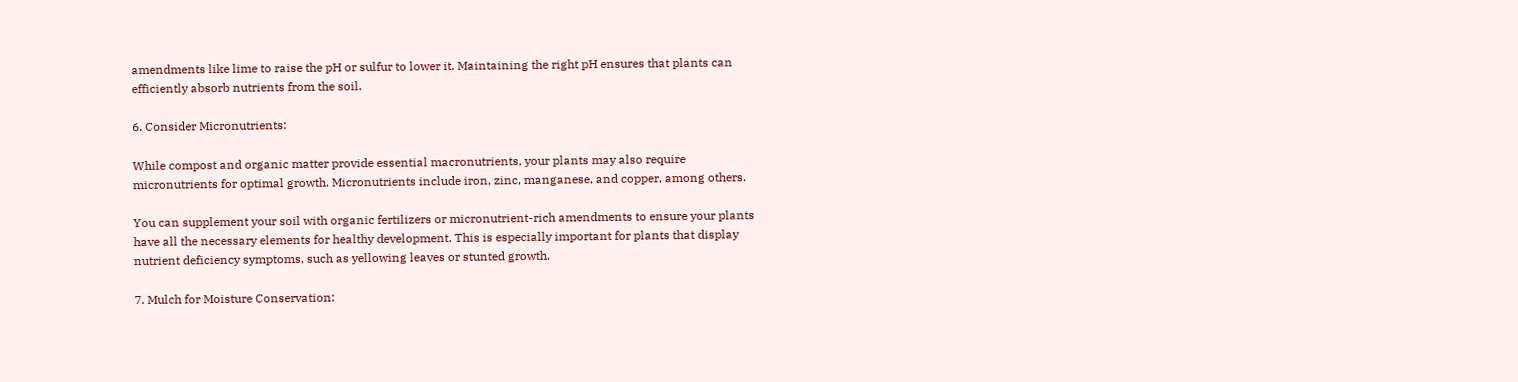amendments like lime to raise the pH or sulfur to lower it. Maintaining the right pH ensures that plants can efficiently absorb nutrients from the soil.

6. Consider Micronutrients:

While compost and organic matter provide essential macronutrients, your plants may also require micronutrients for optimal growth. Micronutrients include iron, zinc, manganese, and copper, among others.

You can supplement your soil with organic fertilizers or micronutrient-rich amendments to ensure your plants have all the necessary elements for healthy development. This is especially important for plants that display nutrient deficiency symptoms, such as yellowing leaves or stunted growth.

7. Mulch for Moisture Conservation: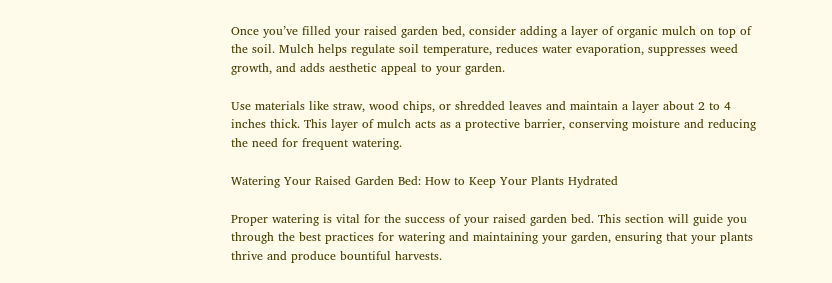Once you’ve filled your raised garden bed, consider adding a layer of organic mulch on top of the soil. Mulch helps regulate soil temperature, reduces water evaporation, suppresses weed growth, and adds aesthetic appeal to your garden.

Use materials like straw, wood chips, or shredded leaves and maintain a layer about 2 to 4 inches thick. This layer of mulch acts as a protective barrier, conserving moisture and reducing the need for frequent watering.

Watering Your Raised Garden Bed: How to Keep Your Plants Hydrated

Proper watering is vital for the success of your raised garden bed. This section will guide you through the best practices for watering and maintaining your garden, ensuring that your plants thrive and produce bountiful harvests.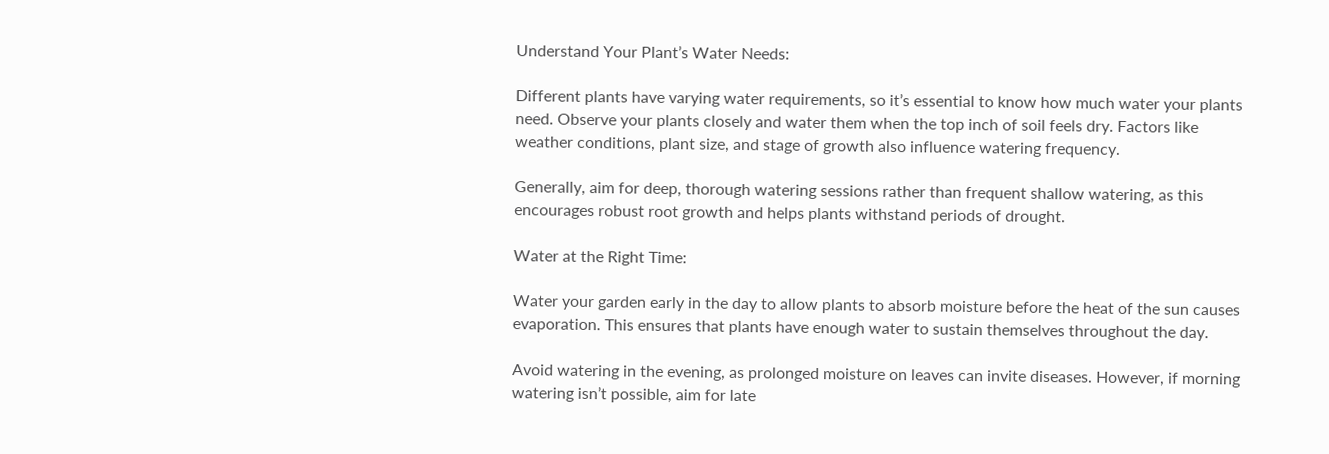Understand Your Plant’s Water Needs:

Different plants have varying water requirements, so it’s essential to know how much water your plants need. Observe your plants closely and water them when the top inch of soil feels dry. Factors like weather conditions, plant size, and stage of growth also influence watering frequency.

Generally, aim for deep, thorough watering sessions rather than frequent shallow watering, as this encourages robust root growth and helps plants withstand periods of drought.

Water at the Right Time:

Water your garden early in the day to allow plants to absorb moisture before the heat of the sun causes evaporation. This ensures that plants have enough water to sustain themselves throughout the day.

Avoid watering in the evening, as prolonged moisture on leaves can invite diseases. However, if morning watering isn’t possible, aim for late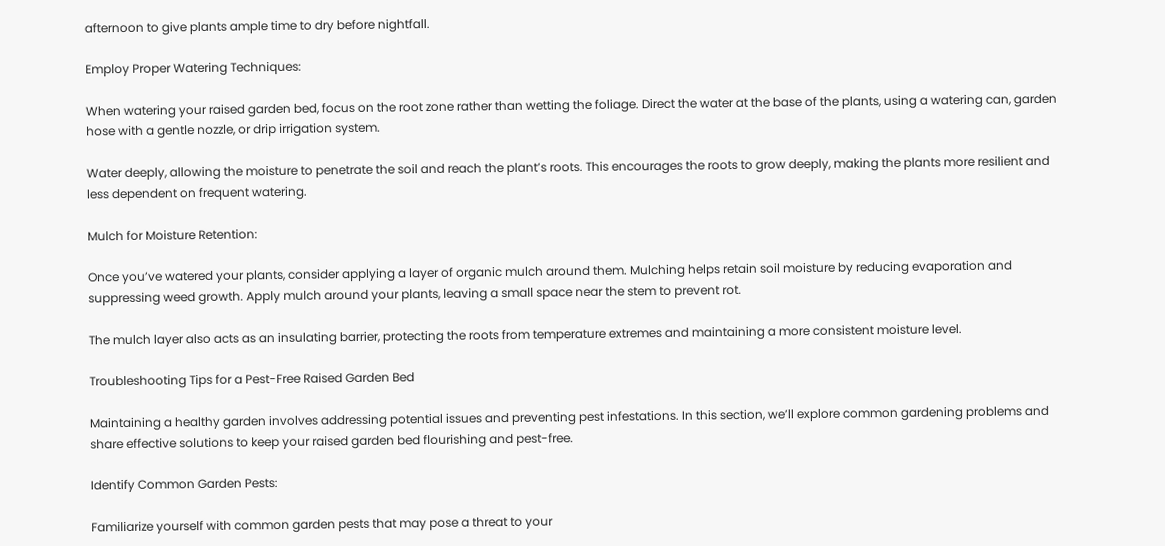afternoon to give plants ample time to dry before nightfall.

Employ Proper Watering Techniques:

When watering your raised garden bed, focus on the root zone rather than wetting the foliage. Direct the water at the base of the plants, using a watering can, garden hose with a gentle nozzle, or drip irrigation system.

Water deeply, allowing the moisture to penetrate the soil and reach the plant’s roots. This encourages the roots to grow deeply, making the plants more resilient and less dependent on frequent watering.

Mulch for Moisture Retention:

Once you’ve watered your plants, consider applying a layer of organic mulch around them. Mulching helps retain soil moisture by reducing evaporation and suppressing weed growth. Apply mulch around your plants, leaving a small space near the stem to prevent rot.

The mulch layer also acts as an insulating barrier, protecting the roots from temperature extremes and maintaining a more consistent moisture level.

Troubleshooting Tips for a Pest-Free Raised Garden Bed

Maintaining a healthy garden involves addressing potential issues and preventing pest infestations. In this section, we’ll explore common gardening problems and share effective solutions to keep your raised garden bed flourishing and pest-free.

Identify Common Garden Pests:

Familiarize yourself with common garden pests that may pose a threat to your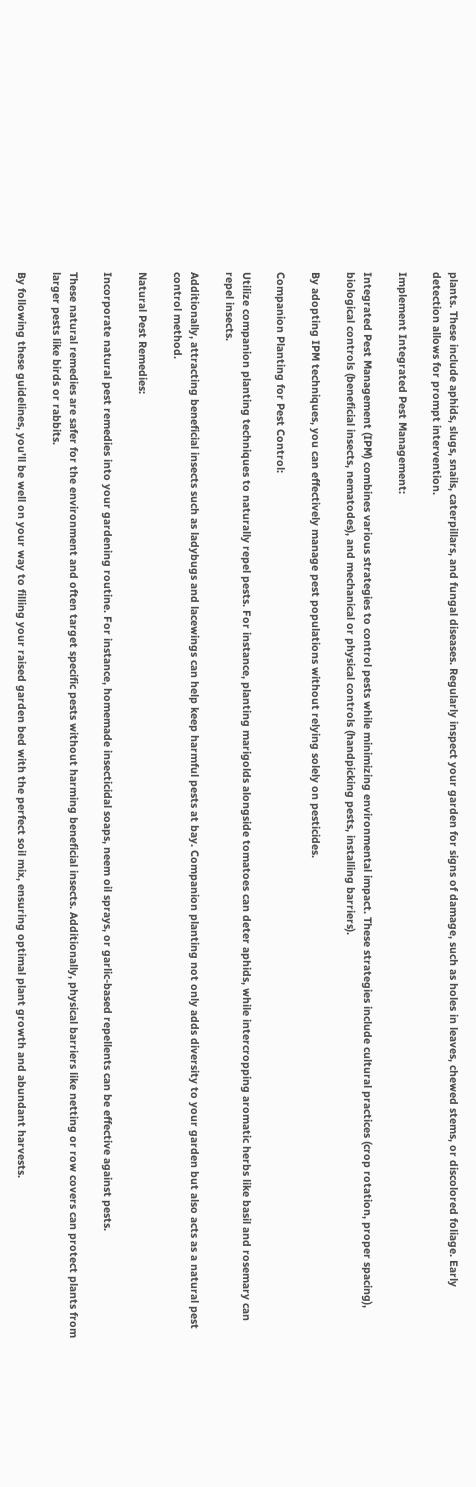plants. These include aphids, slugs, snails, caterpillars, and fungal diseases. Regularly inspect your garden for signs of damage, such as holes in leaves, chewed stems, or discolored foliage. Early detection allows for prompt intervention.

Implement Integrated Pest Management:

Integrated Pest Management (IPM) combines various strategies to control pests while minimizing environmental impact. These strategies include cultural practices (crop rotation, proper spacing), biological controls (beneficial insects, nematodes), and mechanical or physical controls (handpicking pests, installing barriers).

By adopting IPM techniques, you can effectively manage pest populations without relying solely on pesticides.

Companion Planting for Pest Control:

Utilize companion planting techniques to naturally repel pests. For instance, planting marigolds alongside tomatoes can deter aphids, while intercropping aromatic herbs like basil and rosemary can repel insects.

Additionally, attracting beneficial insects such as ladybugs and lacewings can help keep harmful pests at bay. Companion planting not only adds diversity to your garden but also acts as a natural pest control method.

Natural Pest Remedies:

Incorporate natural pest remedies into your gardening routine. For instance, homemade insecticidal soaps, neem oil sprays, or garlic-based repellents can be effective against pests.

These natural remedies are safer for the environment and often target specific pests without harming beneficial insects. Additionally, physical barriers like netting or row covers can protect plants from larger pests like birds or rabbits.

By following these guidelines, you’ll be well on your way to filling your raised garden bed with the perfect soil mix, ensuring optimal plant growth and abundant harvests.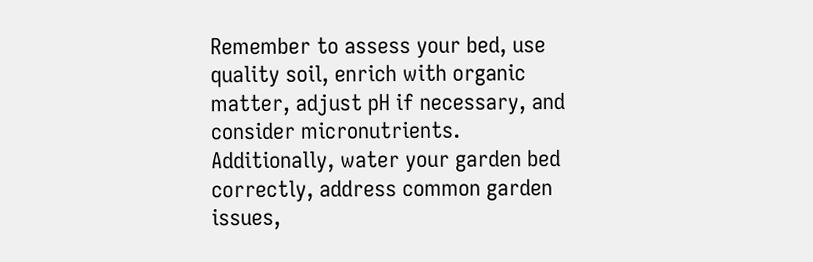Remember to assess your bed, use quality soil, enrich with organic matter, adjust pH if necessary, and consider micronutrients. Additionally, water your garden bed correctly, address common garden issues,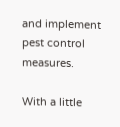and implement pest control measures.

With a little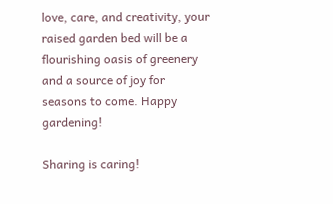love, care, and creativity, your raised garden bed will be a flourishing oasis of greenery and a source of joy for seasons to come. Happy gardening!

Sharing is caring!